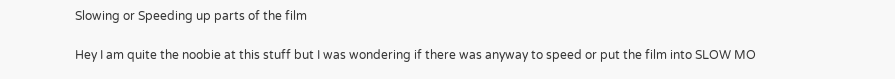Slowing or Speeding up parts of the film

Hey I am quite the noobie at this stuff but I was wondering if there was anyway to speed or put the film into SLOW MO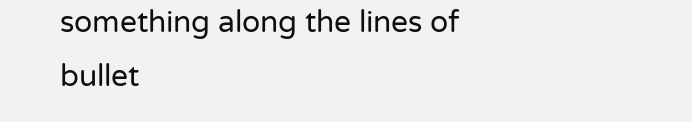something along the lines of bullet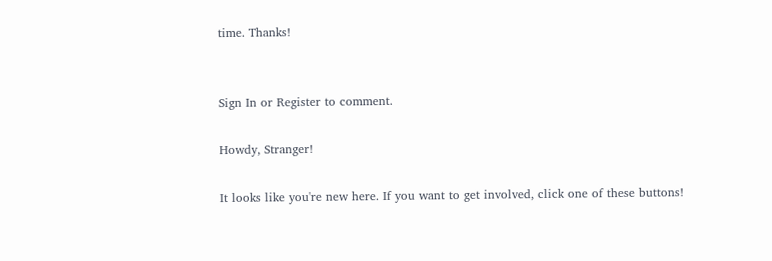time. Thanks!


Sign In or Register to comment.

Howdy, Stranger!

It looks like you're new here. If you want to get involved, click one of these buttons!